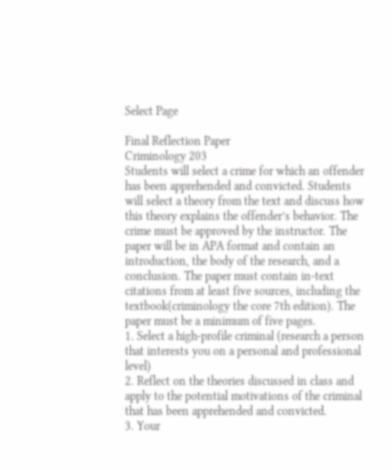Select Page

Final Reflection Paper
Criminology 203
Students will select a crime for which an offender has been apprehended and convicted. Students will select a theory from the text and discuss how this theory explains the offender’s behavior. The crime must be approved by the instructor. The paper will be in APA format and contain an introduction, the body of the research, and a conclusion. The paper must contain in-text citations from at least five sources, including the textbook(criminology the core 7th edition). The paper must be a minimum of five pages.
1. Select a high-profile criminal (research a person that interests you on a personal and professional level)
2. Reflect on the theories discussed in class and apply to the potential motivations of the criminal that has been apprehended and convicted.
3. Your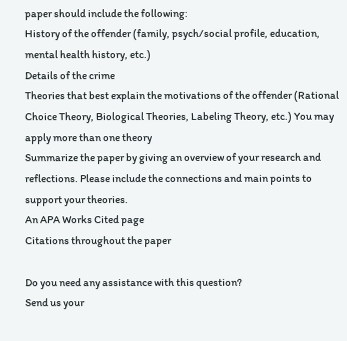paper should include the following:
History of the offender (family, psych/social profile, education, mental health history, etc.)
Details of the crime
Theories that best explain the motivations of the offender (Rational Choice Theory, Biological Theories, Labeling Theory, etc.) You may apply more than one theory
Summarize the paper by giving an overview of your research and reflections. Please include the connections and main points to support your theories.
An APA Works Cited page
Citations throughout the paper

Do you need any assistance with this question?
Send us your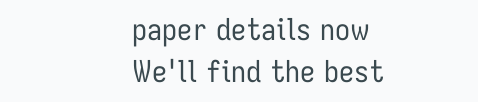paper details now
We'll find the best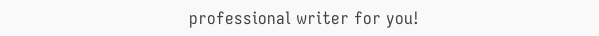professional writer for you!